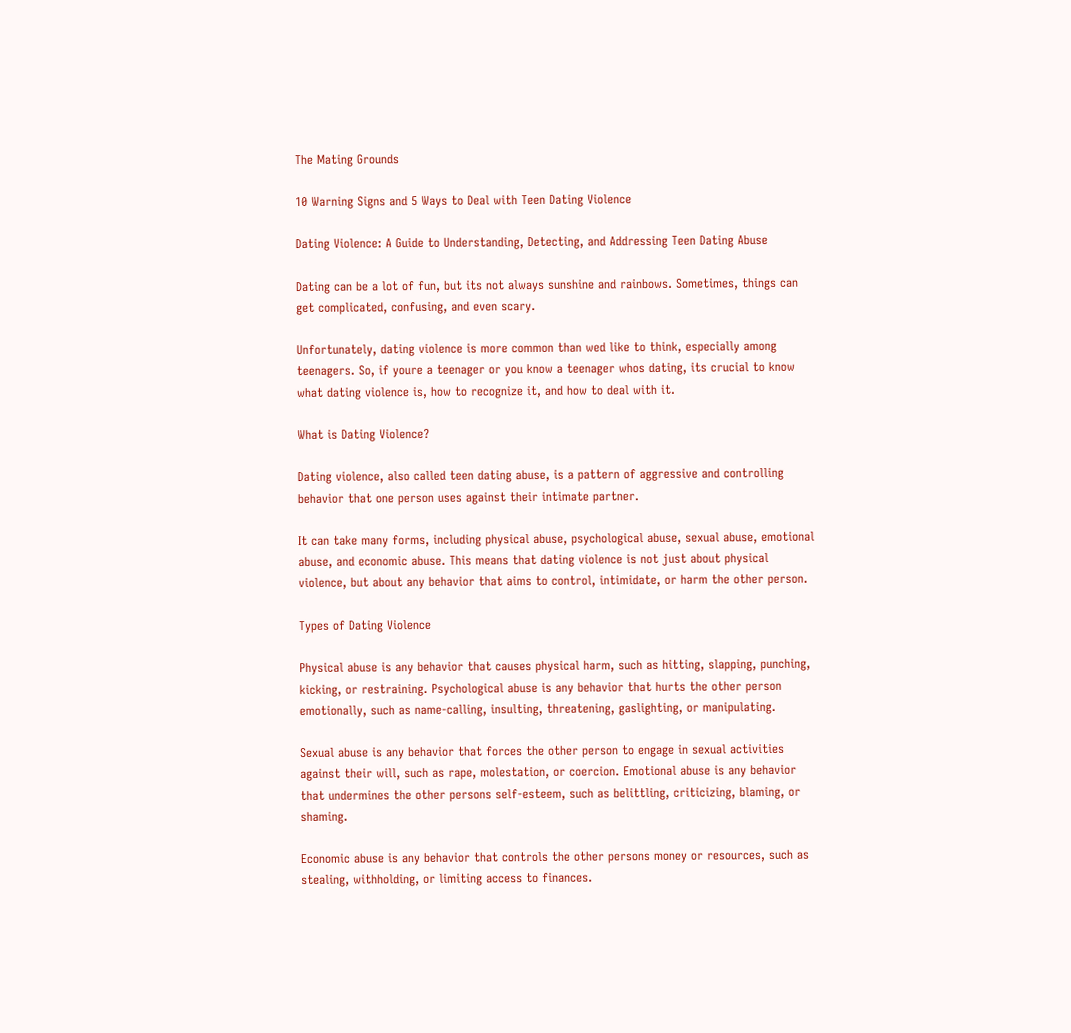The Mating Grounds

10 Warning Signs and 5 Ways to Deal with Teen Dating Violence

Dating Violence: A Guide to Understanding, Detecting, and Addressing Teen Dating Abuse

Dating can be a lot of fun, but its not always sunshine and rainbows. Sometimes, things can get complicated, confusing, and even scary.

Unfortunately, dating violence is more common than wed like to think, especially among teenagers. So, if youre a teenager or you know a teenager whos dating, its crucial to know what dating violence is, how to recognize it, and how to deal with it.

What is Dating Violence?

Dating violence, also called teen dating abuse, is a pattern of aggressive and controlling behavior that one person uses against their intimate partner.

It can take many forms, including physical abuse, psychological abuse, sexual abuse, emotional abuse, and economic abuse. This means that dating violence is not just about physical violence, but about any behavior that aims to control, intimidate, or harm the other person.

Types of Dating Violence

Physical abuse is any behavior that causes physical harm, such as hitting, slapping, punching, kicking, or restraining. Psychological abuse is any behavior that hurts the other person emotionally, such as name-calling, insulting, threatening, gaslighting, or manipulating.

Sexual abuse is any behavior that forces the other person to engage in sexual activities against their will, such as rape, molestation, or coercion. Emotional abuse is any behavior that undermines the other persons self-esteem, such as belittling, criticizing, blaming, or shaming.

Economic abuse is any behavior that controls the other persons money or resources, such as stealing, withholding, or limiting access to finances.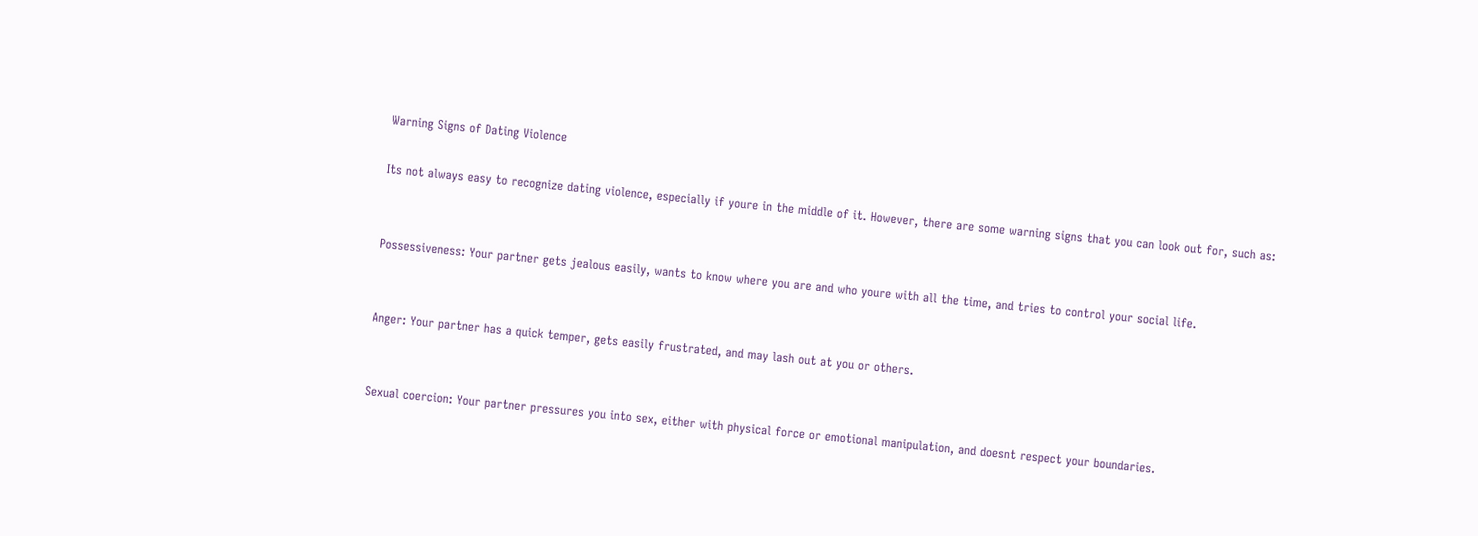Warning Signs of Dating Violence

Its not always easy to recognize dating violence, especially if youre in the middle of it. However, there are some warning signs that you can look out for, such as:


Possessiveness: Your partner gets jealous easily, wants to know where you are and who youre with all the time, and tries to control your social life.


Anger: Your partner has a quick temper, gets easily frustrated, and may lash out at you or others.


Sexual coercion: Your partner pressures you into sex, either with physical force or emotional manipulation, and doesnt respect your boundaries.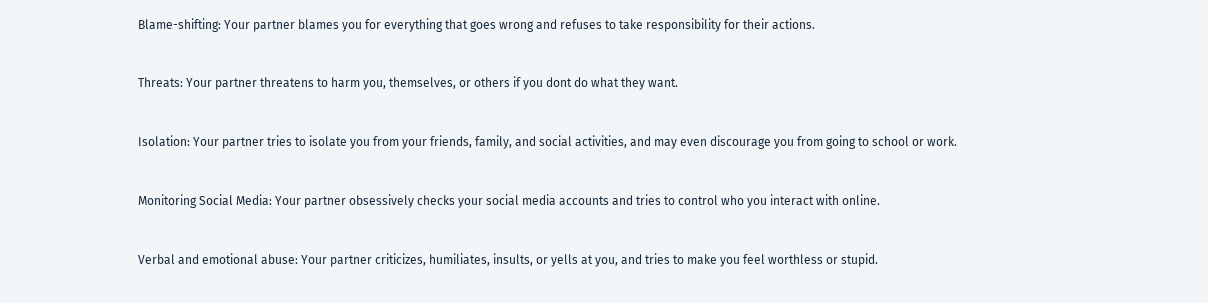Blame-shifting: Your partner blames you for everything that goes wrong and refuses to take responsibility for their actions.


Threats: Your partner threatens to harm you, themselves, or others if you dont do what they want.


Isolation: Your partner tries to isolate you from your friends, family, and social activities, and may even discourage you from going to school or work.


Monitoring Social Media: Your partner obsessively checks your social media accounts and tries to control who you interact with online.


Verbal and emotional abuse: Your partner criticizes, humiliates, insults, or yells at you, and tries to make you feel worthless or stupid.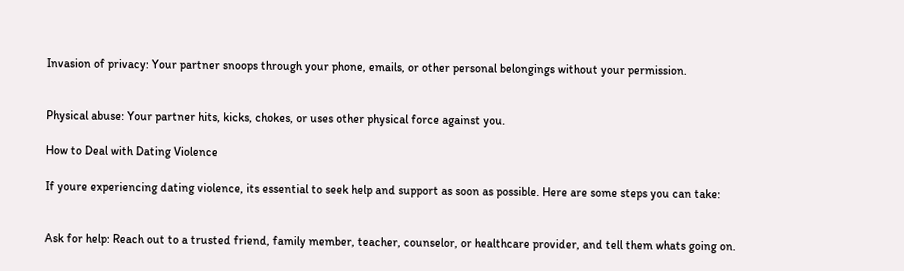Invasion of privacy: Your partner snoops through your phone, emails, or other personal belongings without your permission.


Physical abuse: Your partner hits, kicks, chokes, or uses other physical force against you.

How to Deal with Dating Violence

If youre experiencing dating violence, its essential to seek help and support as soon as possible. Here are some steps you can take:


Ask for help: Reach out to a trusted friend, family member, teacher, counselor, or healthcare provider, and tell them whats going on.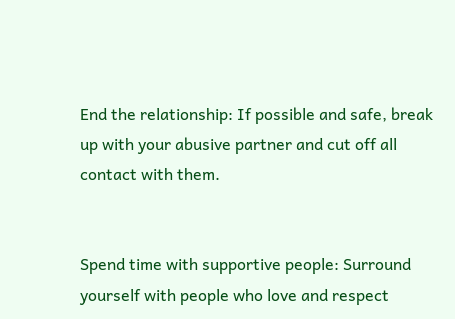End the relationship: If possible and safe, break up with your abusive partner and cut off all contact with them.


Spend time with supportive people: Surround yourself with people who love and respect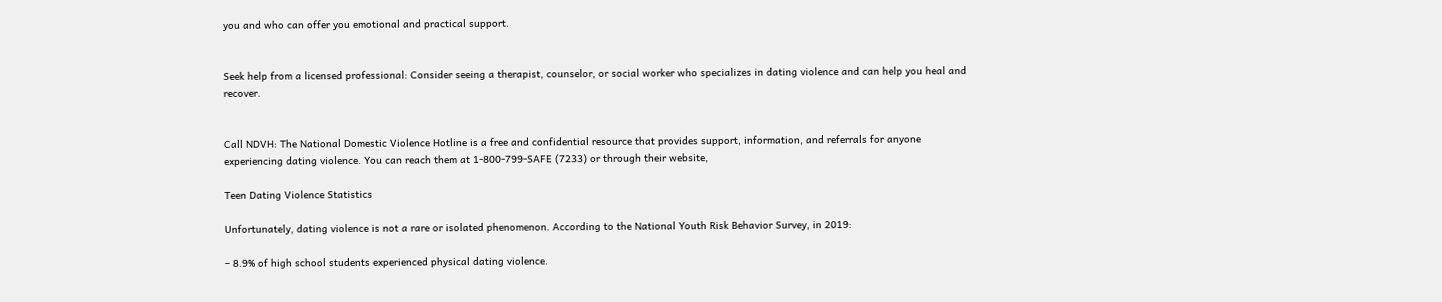you and who can offer you emotional and practical support.


Seek help from a licensed professional: Consider seeing a therapist, counselor, or social worker who specializes in dating violence and can help you heal and recover.


Call NDVH: The National Domestic Violence Hotline is a free and confidential resource that provides support, information, and referrals for anyone experiencing dating violence. You can reach them at 1-800-799-SAFE (7233) or through their website,

Teen Dating Violence Statistics

Unfortunately, dating violence is not a rare or isolated phenomenon. According to the National Youth Risk Behavior Survey, in 2019:

– 8.9% of high school students experienced physical dating violence.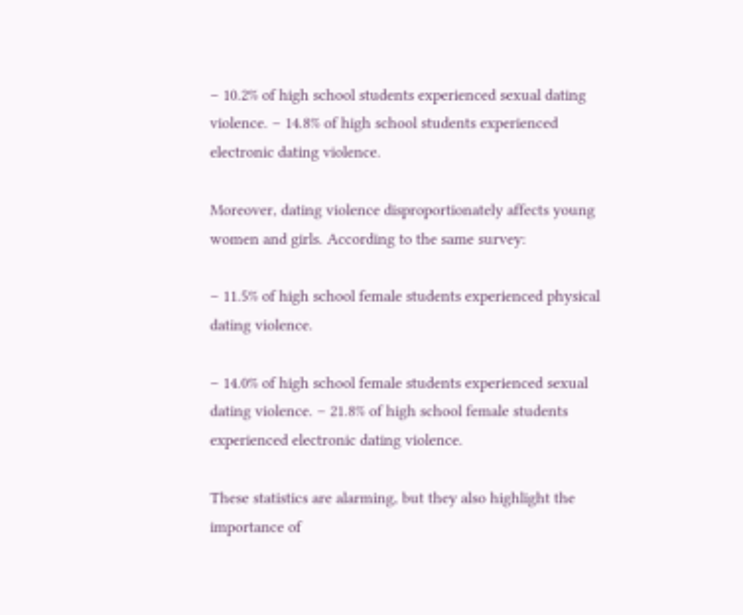– 10.2% of high school students experienced sexual dating violence. – 14.8% of high school students experienced electronic dating violence.

Moreover, dating violence disproportionately affects young women and girls. According to the same survey:

– 11.5% of high school female students experienced physical dating violence.

– 14.0% of high school female students experienced sexual dating violence. – 21.8% of high school female students experienced electronic dating violence.

These statistics are alarming, but they also highlight the importance of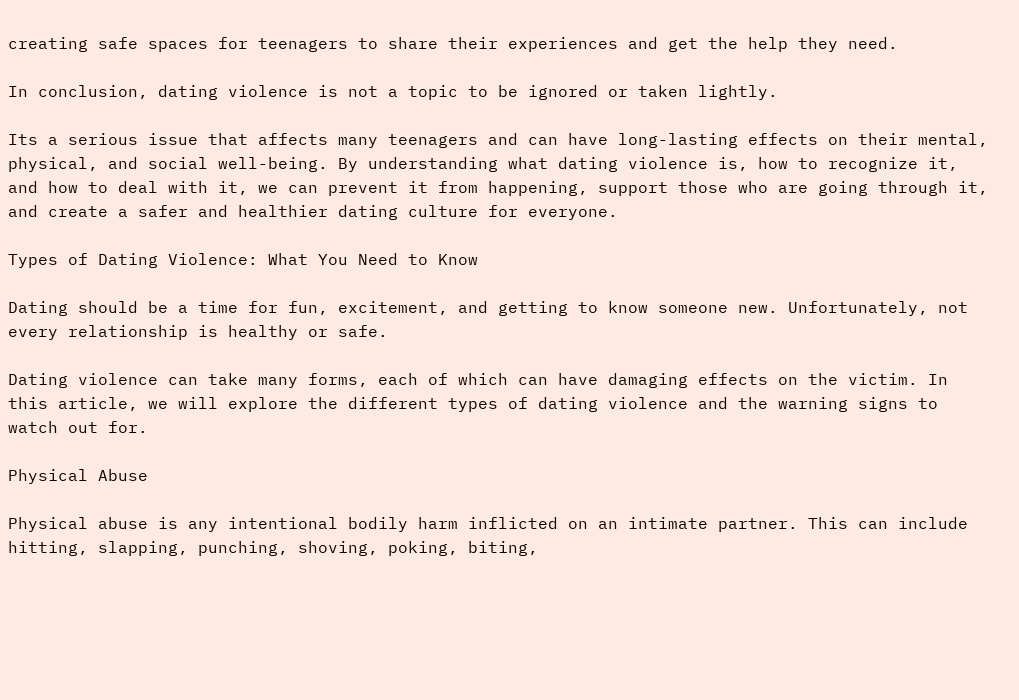creating safe spaces for teenagers to share their experiences and get the help they need.

In conclusion, dating violence is not a topic to be ignored or taken lightly.

Its a serious issue that affects many teenagers and can have long-lasting effects on their mental, physical, and social well-being. By understanding what dating violence is, how to recognize it, and how to deal with it, we can prevent it from happening, support those who are going through it, and create a safer and healthier dating culture for everyone.

Types of Dating Violence: What You Need to Know

Dating should be a time for fun, excitement, and getting to know someone new. Unfortunately, not every relationship is healthy or safe.

Dating violence can take many forms, each of which can have damaging effects on the victim. In this article, we will explore the different types of dating violence and the warning signs to watch out for.

Physical Abuse

Physical abuse is any intentional bodily harm inflicted on an intimate partner. This can include hitting, slapping, punching, shoving, poking, biting,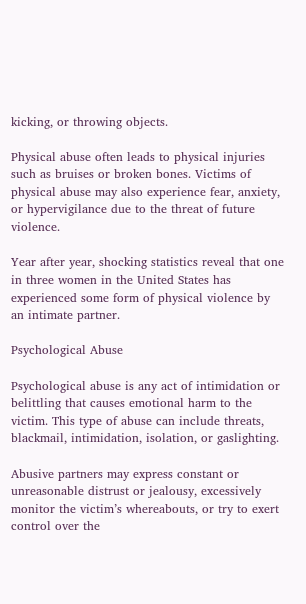kicking, or throwing objects.

Physical abuse often leads to physical injuries such as bruises or broken bones. Victims of physical abuse may also experience fear, anxiety, or hypervigilance due to the threat of future violence.

Year after year, shocking statistics reveal that one in three women in the United States has experienced some form of physical violence by an intimate partner.

Psychological Abuse

Psychological abuse is any act of intimidation or belittling that causes emotional harm to the victim. This type of abuse can include threats, blackmail, intimidation, isolation, or gaslighting.

Abusive partners may express constant or unreasonable distrust or jealousy, excessively monitor the victim’s whereabouts, or try to exert control over the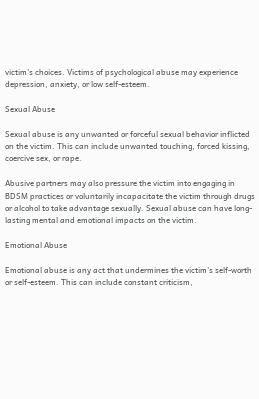victim’s choices. Victims of psychological abuse may experience depression, anxiety, or low self-esteem.

Sexual Abuse

Sexual abuse is any unwanted or forceful sexual behavior inflicted on the victim. This can include unwanted touching, forced kissing, coercive sex, or rape.

Abusive partners may also pressure the victim into engaging in BDSM practices or voluntarily incapacitate the victim through drugs or alcohol to take advantage sexually. Sexual abuse can have long-lasting mental and emotional impacts on the victim.

Emotional Abuse

Emotional abuse is any act that undermines the victim’s self-worth or self-esteem. This can include constant criticism,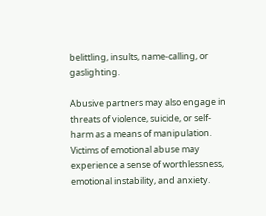belittling, insults, name-calling, or gaslighting.

Abusive partners may also engage in threats of violence, suicide, or self-harm as a means of manipulation. Victims of emotional abuse may experience a sense of worthlessness, emotional instability, and anxiety.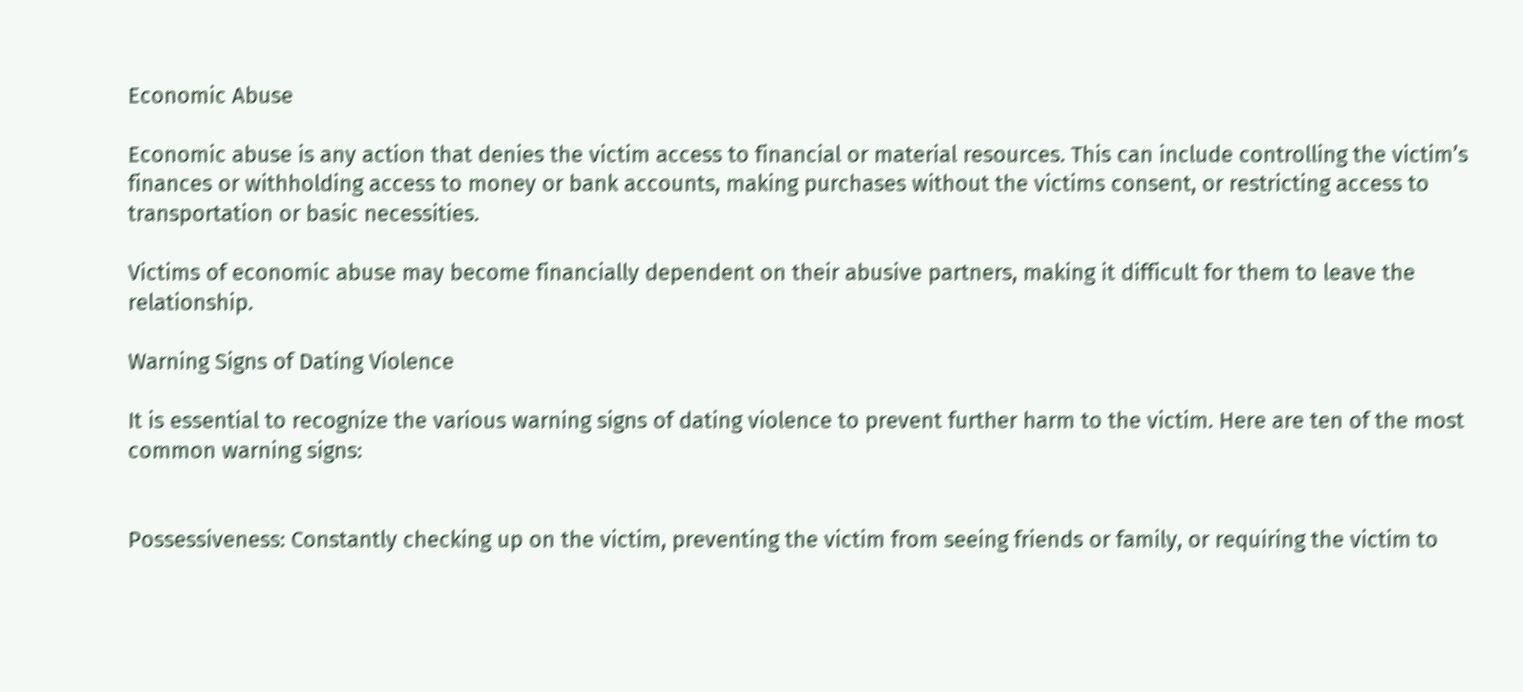Economic Abuse

Economic abuse is any action that denies the victim access to financial or material resources. This can include controlling the victim’s finances or withholding access to money or bank accounts, making purchases without the victims consent, or restricting access to transportation or basic necessities.

Victims of economic abuse may become financially dependent on their abusive partners, making it difficult for them to leave the relationship.

Warning Signs of Dating Violence

It is essential to recognize the various warning signs of dating violence to prevent further harm to the victim. Here are ten of the most common warning signs:


Possessiveness: Constantly checking up on the victim, preventing the victim from seeing friends or family, or requiring the victim to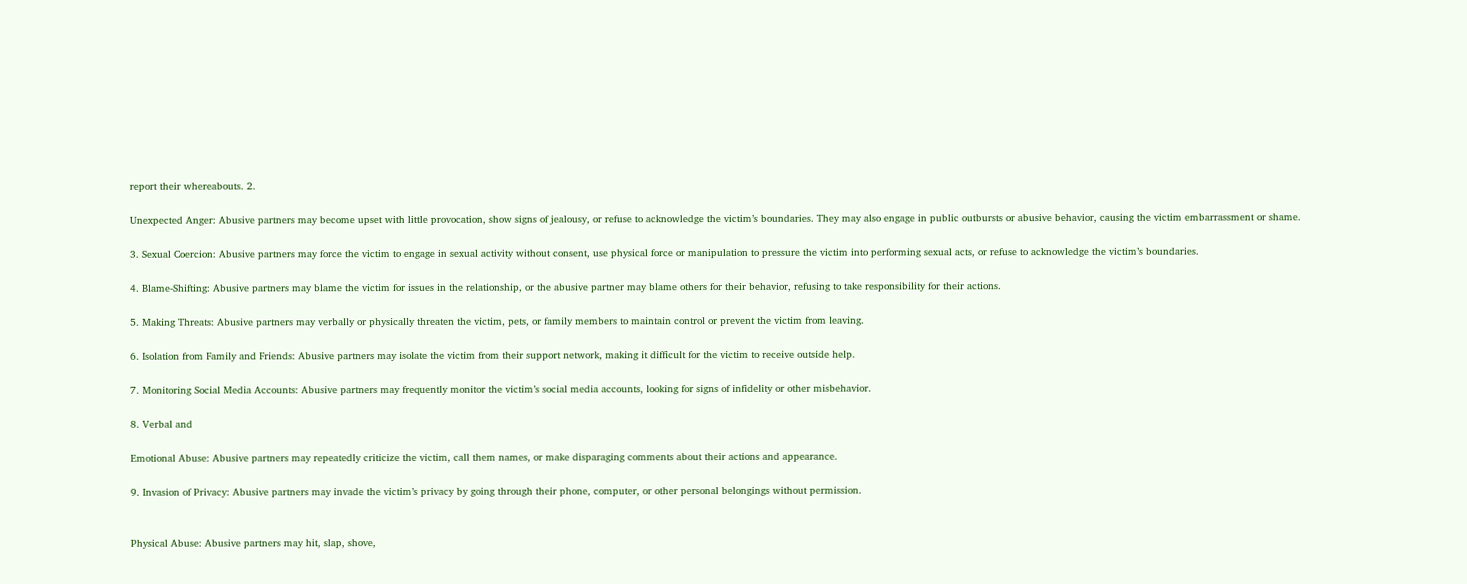report their whereabouts. 2.

Unexpected Anger: Abusive partners may become upset with little provocation, show signs of jealousy, or refuse to acknowledge the victim’s boundaries. They may also engage in public outbursts or abusive behavior, causing the victim embarrassment or shame.

3. Sexual Coercion: Abusive partners may force the victim to engage in sexual activity without consent, use physical force or manipulation to pressure the victim into performing sexual acts, or refuse to acknowledge the victim’s boundaries.

4. Blame-Shifting: Abusive partners may blame the victim for issues in the relationship, or the abusive partner may blame others for their behavior, refusing to take responsibility for their actions.

5. Making Threats: Abusive partners may verbally or physically threaten the victim, pets, or family members to maintain control or prevent the victim from leaving.

6. Isolation from Family and Friends: Abusive partners may isolate the victim from their support network, making it difficult for the victim to receive outside help.

7. Monitoring Social Media Accounts: Abusive partners may frequently monitor the victim’s social media accounts, looking for signs of infidelity or other misbehavior.

8. Verbal and

Emotional Abuse: Abusive partners may repeatedly criticize the victim, call them names, or make disparaging comments about their actions and appearance.

9. Invasion of Privacy: Abusive partners may invade the victim’s privacy by going through their phone, computer, or other personal belongings without permission.


Physical Abuse: Abusive partners may hit, slap, shove,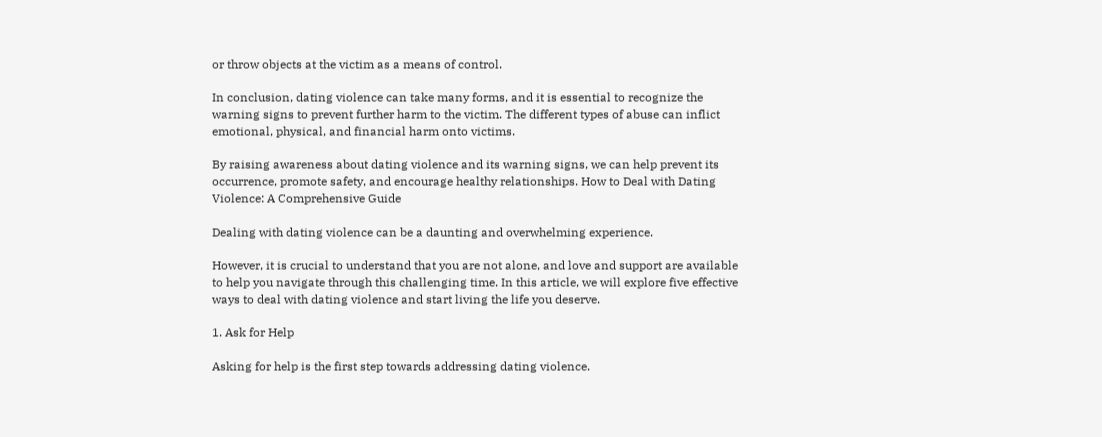or throw objects at the victim as a means of control.

In conclusion, dating violence can take many forms, and it is essential to recognize the warning signs to prevent further harm to the victim. The different types of abuse can inflict emotional, physical, and financial harm onto victims.

By raising awareness about dating violence and its warning signs, we can help prevent its occurrence, promote safety, and encourage healthy relationships. How to Deal with Dating Violence: A Comprehensive Guide

Dealing with dating violence can be a daunting and overwhelming experience.

However, it is crucial to understand that you are not alone, and love and support are available to help you navigate through this challenging time. In this article, we will explore five effective ways to deal with dating violence and start living the life you deserve.

1. Ask for Help

Asking for help is the first step towards addressing dating violence.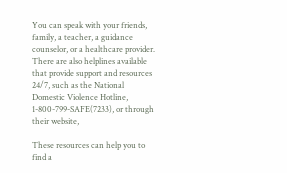You can speak with your friends, family, a teacher, a guidance counselor, or a healthcare provider. There are also helplines available that provide support and resources 24/7, such as the National Domestic Violence Hotline, 1-800-799-SAFE(7233), or through their website,

These resources can help you to find a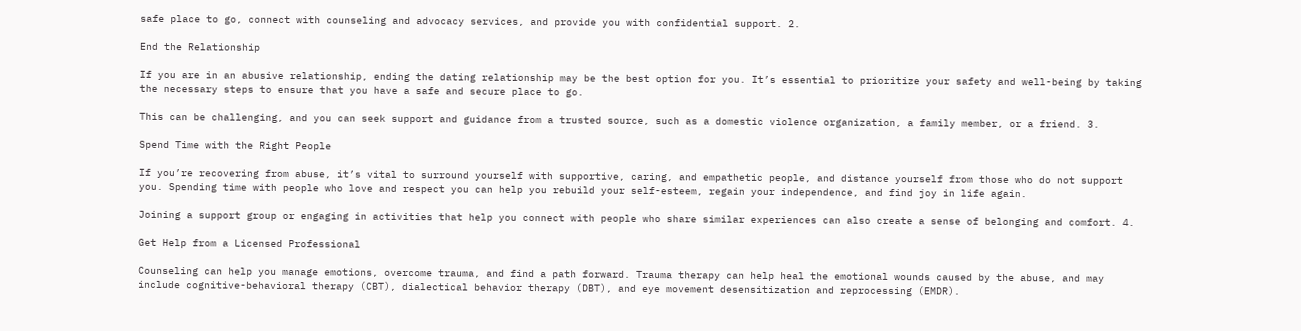safe place to go, connect with counseling and advocacy services, and provide you with confidential support. 2.

End the Relationship

If you are in an abusive relationship, ending the dating relationship may be the best option for you. It’s essential to prioritize your safety and well-being by taking the necessary steps to ensure that you have a safe and secure place to go.

This can be challenging, and you can seek support and guidance from a trusted source, such as a domestic violence organization, a family member, or a friend. 3.

Spend Time with the Right People

If you’re recovering from abuse, it’s vital to surround yourself with supportive, caring, and empathetic people, and distance yourself from those who do not support you. Spending time with people who love and respect you can help you rebuild your self-esteem, regain your independence, and find joy in life again.

Joining a support group or engaging in activities that help you connect with people who share similar experiences can also create a sense of belonging and comfort. 4.

Get Help from a Licensed Professional

Counseling can help you manage emotions, overcome trauma, and find a path forward. Trauma therapy can help heal the emotional wounds caused by the abuse, and may include cognitive-behavioral therapy (CBT), dialectical behavior therapy (DBT), and eye movement desensitization and reprocessing (EMDR).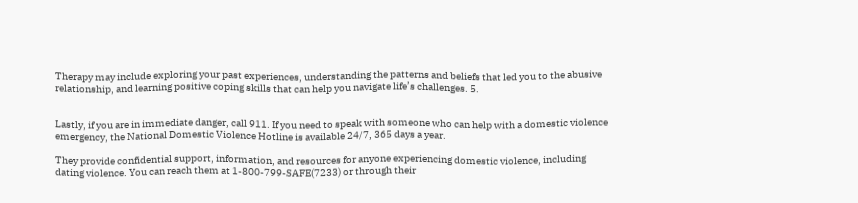Therapy may include exploring your past experiences, understanding the patterns and beliefs that led you to the abusive relationship, and learning positive coping skills that can help you navigate life’s challenges. 5.


Lastly, if you are in immediate danger, call 911. If you need to speak with someone who can help with a domestic violence emergency, the National Domestic Violence Hotline is available 24/7, 365 days a year.

They provide confidential support, information, and resources for anyone experiencing domestic violence, including dating violence. You can reach them at 1-800-799-SAFE(7233) or through their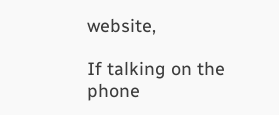website,

If talking on the phone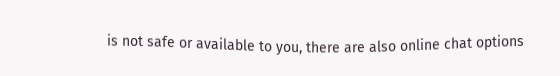is not safe or available to you, there are also online chat options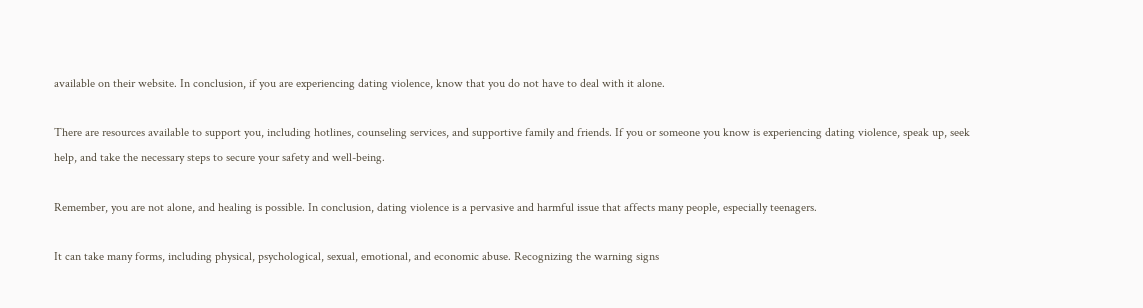available on their website. In conclusion, if you are experiencing dating violence, know that you do not have to deal with it alone.

There are resources available to support you, including hotlines, counseling services, and supportive family and friends. If you or someone you know is experiencing dating violence, speak up, seek help, and take the necessary steps to secure your safety and well-being.

Remember, you are not alone, and healing is possible. In conclusion, dating violence is a pervasive and harmful issue that affects many people, especially teenagers.

It can take many forms, including physical, psychological, sexual, emotional, and economic abuse. Recognizing the warning signs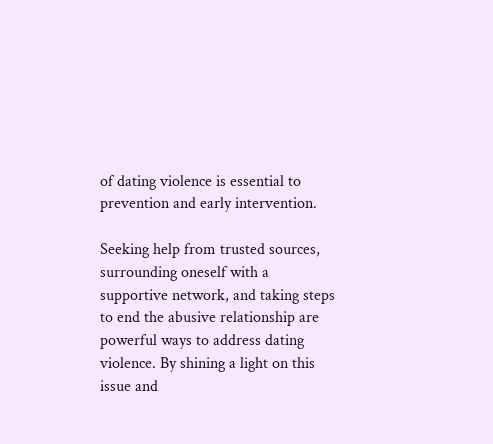of dating violence is essential to prevention and early intervention.

Seeking help from trusted sources, surrounding oneself with a supportive network, and taking steps to end the abusive relationship are powerful ways to address dating violence. By shining a light on this issue and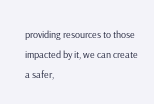providing resources to those impacted by it, we can create a safer,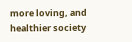more loving, and healthier society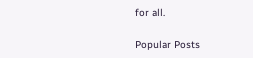for all.

Popular Posts